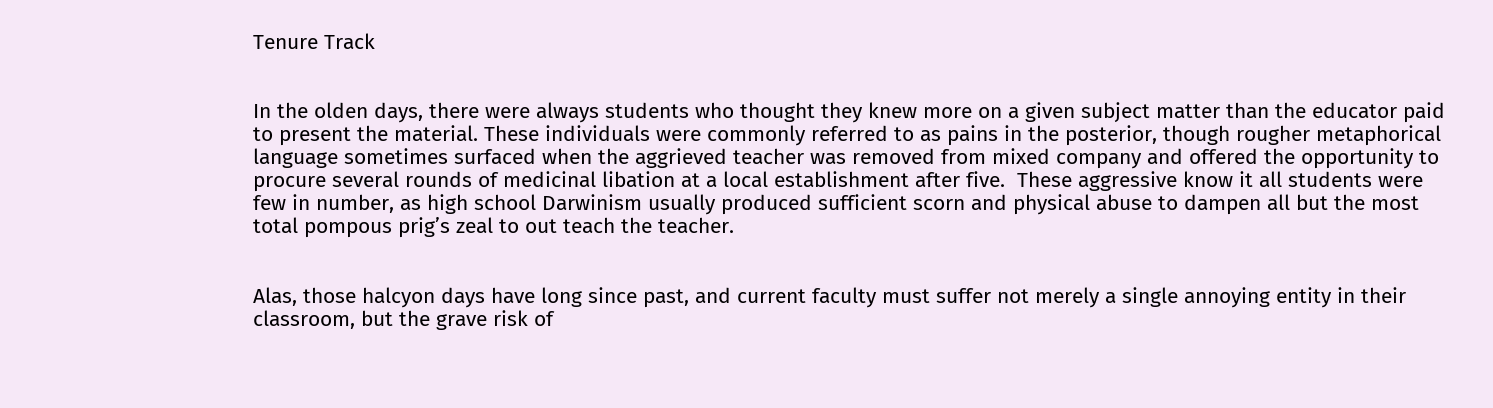Tenure Track


In the olden days, there were always students who thought they knew more on a given subject matter than the educator paid to present the material. These individuals were commonly referred to as pains in the posterior, though rougher metaphorical language sometimes surfaced when the aggrieved teacher was removed from mixed company and offered the opportunity to procure several rounds of medicinal libation at a local establishment after five.  These aggressive know it all students were few in number, as high school Darwinism usually produced sufficient scorn and physical abuse to dampen all but the most total pompous prig’s zeal to out teach the teacher.


Alas, those halcyon days have long since past, and current faculty must suffer not merely a single annoying entity in their classroom, but the grave risk of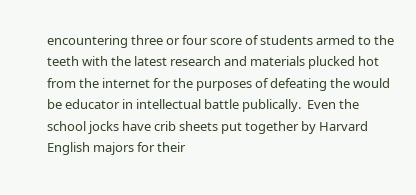encountering three or four score of students armed to the teeth with the latest research and materials plucked hot from the internet for the purposes of defeating the would be educator in intellectual battle publically.  Even the school jocks have crib sheets put together by Harvard English majors for their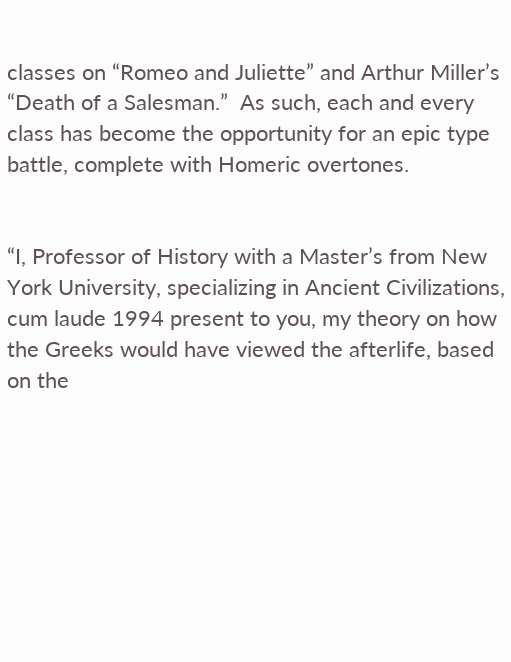classes on “Romeo and Juliette” and Arthur Miller’s “Death of a Salesman.”  As such, each and every class has become the opportunity for an epic type battle, complete with Homeric overtones.


“I, Professor of History with a Master’s from New York University, specializing in Ancient Civilizations, cum laude 1994 present to you, my theory on how the Greeks would have viewed the afterlife, based on the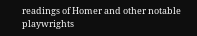readings of Homer and other notable playwrights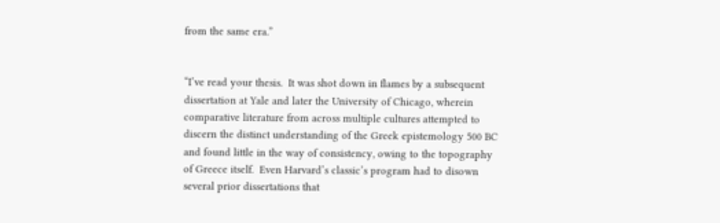from the same era.”


“I’ve read your thesis.  It was shot down in flames by a subsequent dissertation at Yale and later the University of Chicago, wherein comparative literature from across multiple cultures attempted to discern the distinct understanding of the Greek epistemology 500 BC and found little in the way of consistency, owing to the topography of Greece itself.  Even Harvard’s classic’s program had to disown several prior dissertations that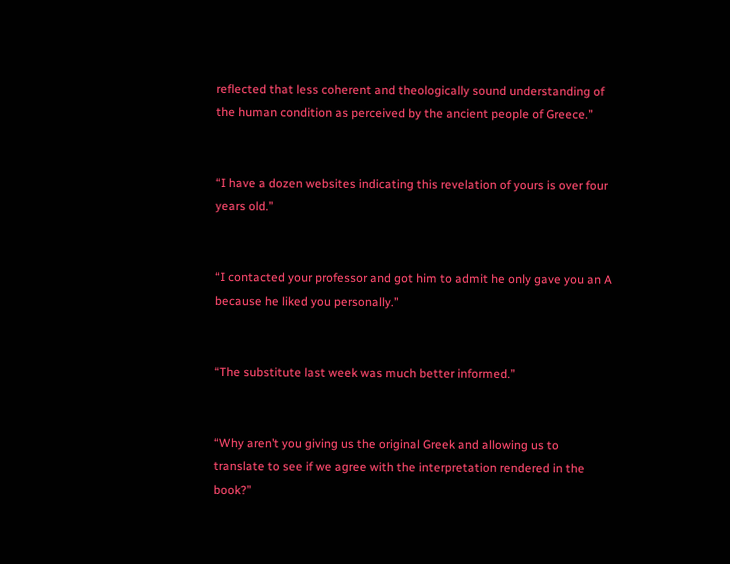reflected that less coherent and theologically sound understanding of the human condition as perceived by the ancient people of Greece.”


“I have a dozen websites indicating this revelation of yours is over four years old.”


“I contacted your professor and got him to admit he only gave you an A because he liked you personally.”


“The substitute last week was much better informed.”


“Why aren’t you giving us the original Greek and allowing us to translate to see if we agree with the interpretation rendered in the book?”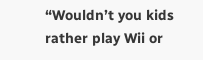“Wouldn’t you kids rather play Wii or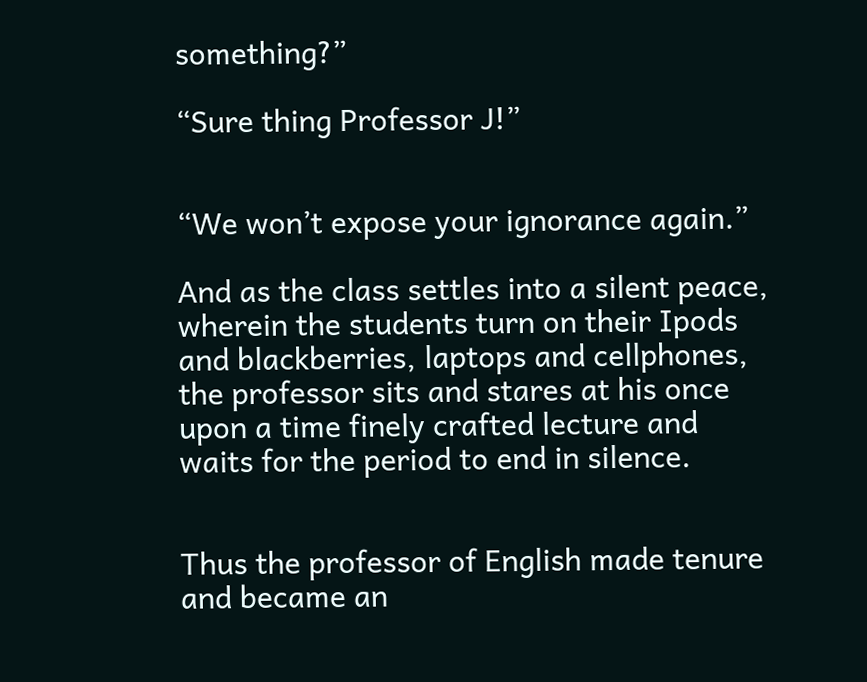something?”

“Sure thing Professor J!”


“We won’t expose your ignorance again.”

And as the class settles into a silent peace, wherein the students turn on their Ipods and blackberries, laptops and cellphones, the professor sits and stares at his once upon a time finely crafted lecture and waits for the period to end in silence.


Thus the professor of English made tenure and became an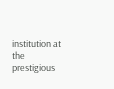institution at the prestigious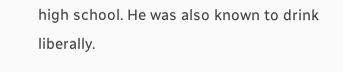high school. He was also known to drink liberally.